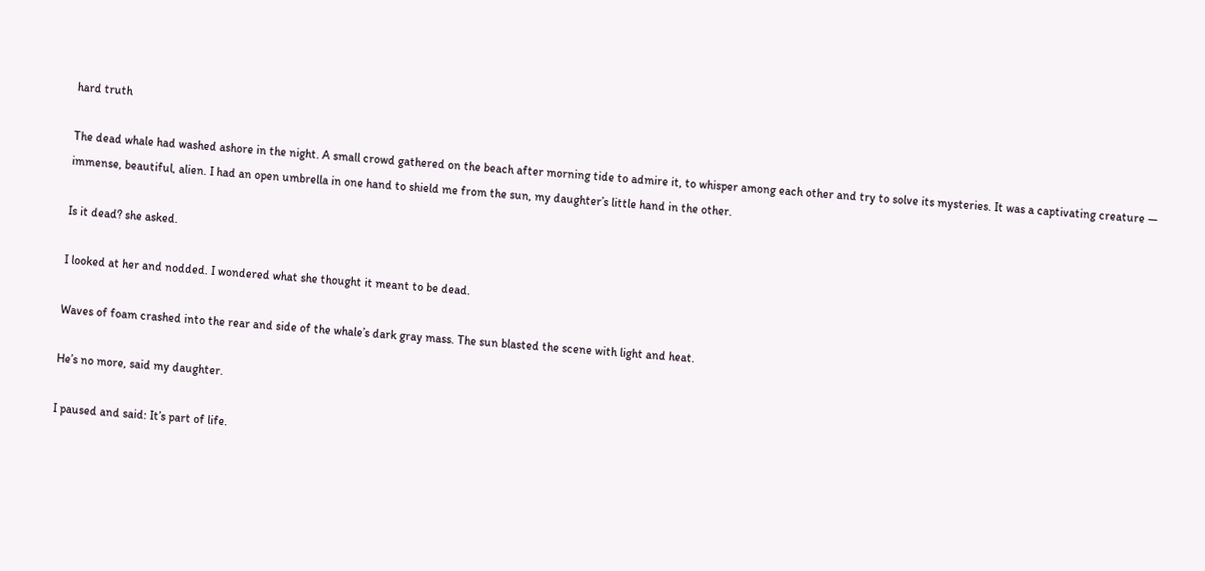hard truth

The dead whale had washed ashore in the night. A small crowd gathered on the beach after morning tide to admire it, to whisper among each other and try to solve its mysteries. It was a captivating creature — immense, beautiful, alien. I had an open umbrella in one hand to shield me from the sun, my daughter’s little hand in the other.

Is it dead? she asked.

I looked at her and nodded. I wondered what she thought it meant to be dead.

Waves of foam crashed into the rear and side of the whale’s dark gray mass. The sun blasted the scene with light and heat.

He’s no more, said my daughter.

I paused and said: It’s part of life.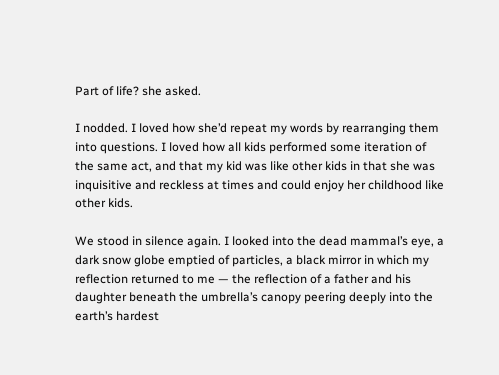Part of life? she asked.

I nodded. I loved how she’d repeat my words by rearranging them into questions. I loved how all kids performed some iteration of the same act, and that my kid was like other kids in that she was inquisitive and reckless at times and could enjoy her childhood like other kids.

We stood in silence again. I looked into the dead mammal’s eye, a dark snow globe emptied of particles, a black mirror in which my reflection returned to me — the reflection of a father and his daughter beneath the umbrella’s canopy peering deeply into the earth’s hardest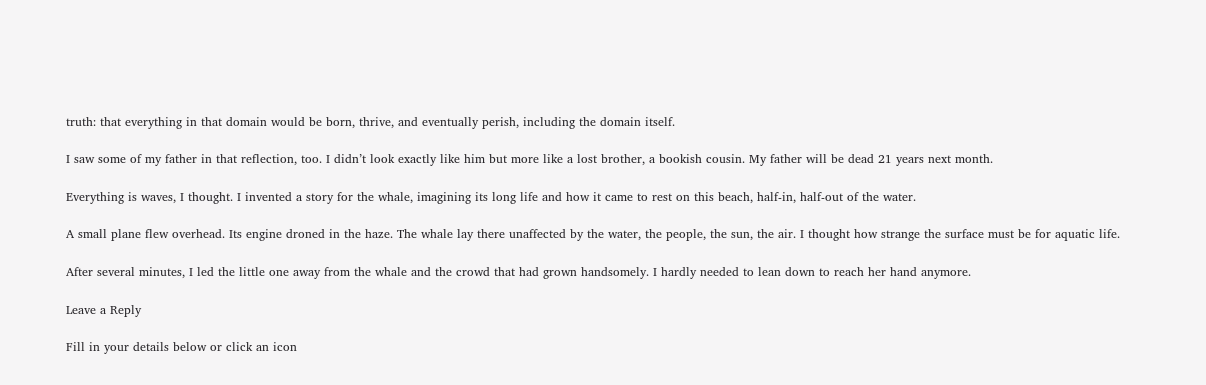truth: that everything in that domain would be born, thrive, and eventually perish, including the domain itself.

I saw some of my father in that reflection, too. I didn’t look exactly like him but more like a lost brother, a bookish cousin. My father will be dead 21 years next month.

Everything is waves, I thought. I invented a story for the whale, imagining its long life and how it came to rest on this beach, half-in, half-out of the water.

A small plane flew overhead. Its engine droned in the haze. The whale lay there unaffected by the water, the people, the sun, the air. I thought how strange the surface must be for aquatic life.

After several minutes, I led the little one away from the whale and the crowd that had grown handsomely. I hardly needed to lean down to reach her hand anymore.

Leave a Reply

Fill in your details below or click an icon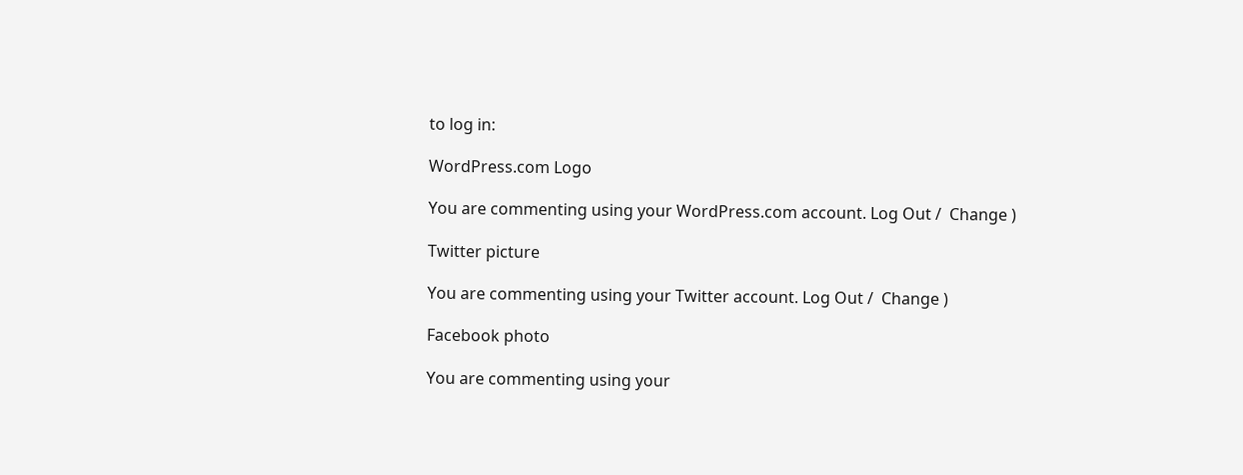to log in:

WordPress.com Logo

You are commenting using your WordPress.com account. Log Out /  Change )

Twitter picture

You are commenting using your Twitter account. Log Out /  Change )

Facebook photo

You are commenting using your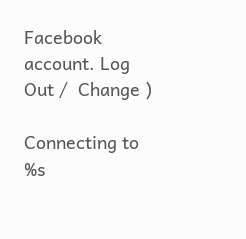Facebook account. Log Out /  Change )

Connecting to %s